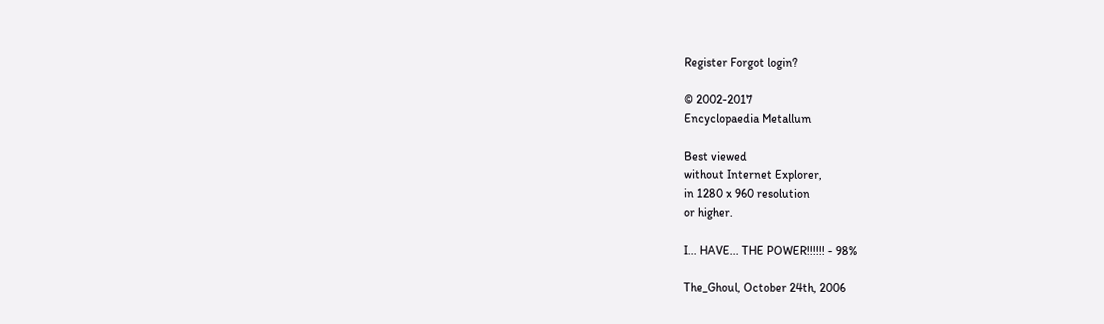Register Forgot login?

© 2002-2017
Encyclopaedia Metallum

Best viewed
without Internet Explorer,
in 1280 x 960 resolution
or higher.

I... HAVE... THE POWER!!!!!! - 98%

The_Ghoul, October 24th, 2006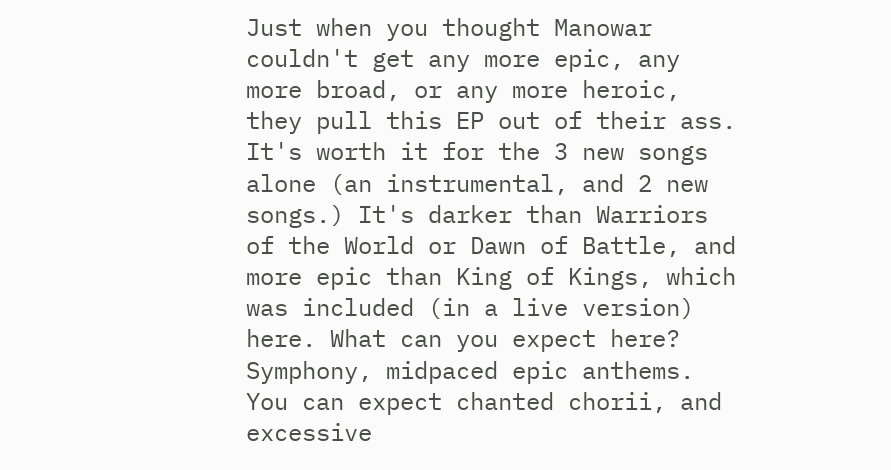Just when you thought Manowar couldn't get any more epic, any more broad, or any more heroic, they pull this EP out of their ass. It's worth it for the 3 new songs alone (an instrumental, and 2 new songs.) It's darker than Warriors of the World or Dawn of Battle, and more epic than King of Kings, which was included (in a live version) here. What can you expect here? Symphony, midpaced epic anthems. You can expect chanted chorii, and excessive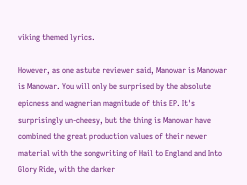viking themed lyrics.

However, as one astute reviewer said, Manowar is Manowar is Manowar. You will only be surprised by the absolute epicness and wagnerian magnitude of this EP. It's surprisingly un-cheesy, but the thing is Manowar have combined the great production values of their newer material with the songwriting of Hail to England and Into Glory Ride, with the darker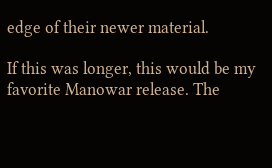edge of their newer material.

If this was longer, this would be my favorite Manowar release. The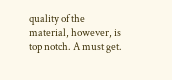quality of the material, however, is top notch. A must get.